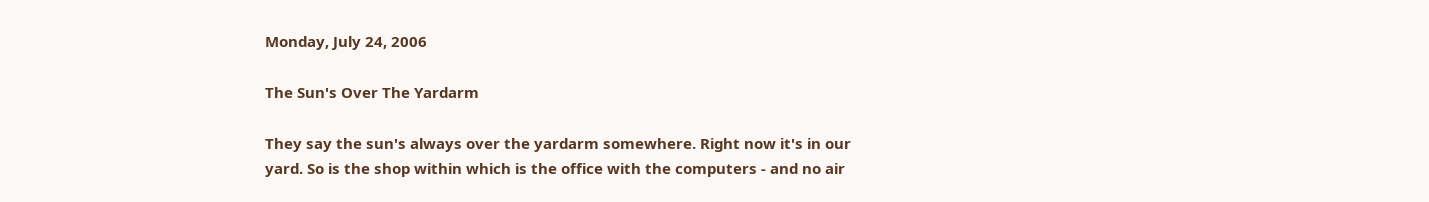Monday, July 24, 2006

The Sun's Over The Yardarm

They say the sun's always over the yardarm somewhere. Right now it's in our yard. So is the shop within which is the office with the computers - and no air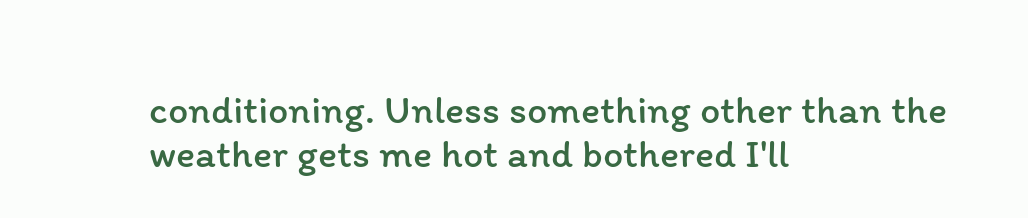conditioning. Unless something other than the weather gets me hot and bothered I'll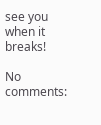see you when it breaks!

No comments: